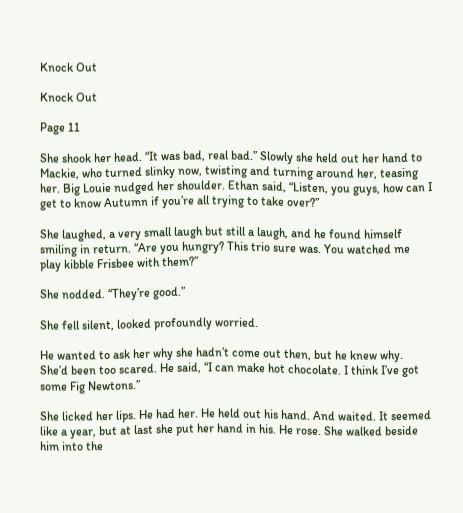Knock Out

Knock Out

Page 11

She shook her head. “It was bad, real bad.” Slowly she held out her hand to Mackie, who turned slinky now, twisting and turning around her, teasing her. Big Louie nudged her shoulder. Ethan said, “Listen, you guys, how can I get to know Autumn if you’re all trying to take over?”

She laughed, a very small laugh but still a laugh, and he found himself smiling in return. “Are you hungry? This trio sure was. You watched me play kibble Frisbee with them?”

She nodded. “They’re good.”

She fell silent, looked profoundly worried.

He wanted to ask her why she hadn’t come out then, but he knew why. She’d been too scared. He said, “I can make hot chocolate. I think I’ve got some Fig Newtons.”

She licked her lips. He had her. He held out his hand. And waited. It seemed like a year, but at last she put her hand in his. He rose. She walked beside him into the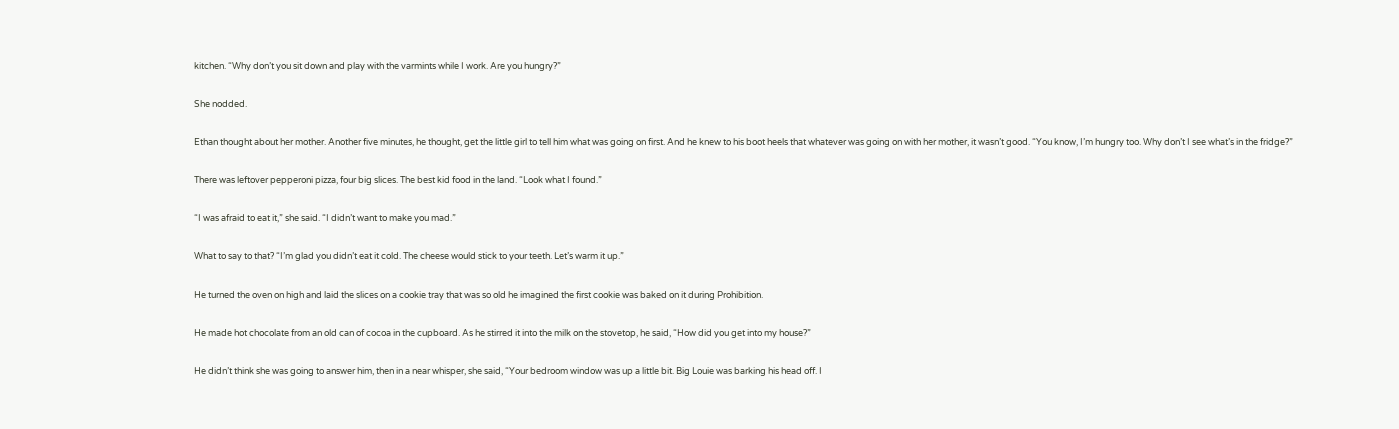kitchen. “Why don’t you sit down and play with the varmints while I work. Are you hungry?”

She nodded.

Ethan thought about her mother. Another five minutes, he thought, get the little girl to tell him what was going on first. And he knew to his boot heels that whatever was going on with her mother, it wasn’t good. “You know, I’m hungry too. Why don’t I see what’s in the fridge?”

There was leftover pepperoni pizza, four big slices. The best kid food in the land. “Look what I found.”

“I was afraid to eat it,” she said. “I didn’t want to make you mad.”

What to say to that? “I’m glad you didn’t eat it cold. The cheese would stick to your teeth. Let’s warm it up.”

He turned the oven on high and laid the slices on a cookie tray that was so old he imagined the first cookie was baked on it during Prohibition.

He made hot chocolate from an old can of cocoa in the cupboard. As he stirred it into the milk on the stovetop, he said, “How did you get into my house?”

He didn’t think she was going to answer him, then in a near whisper, she said, “Your bedroom window was up a little bit. Big Louie was barking his head off. I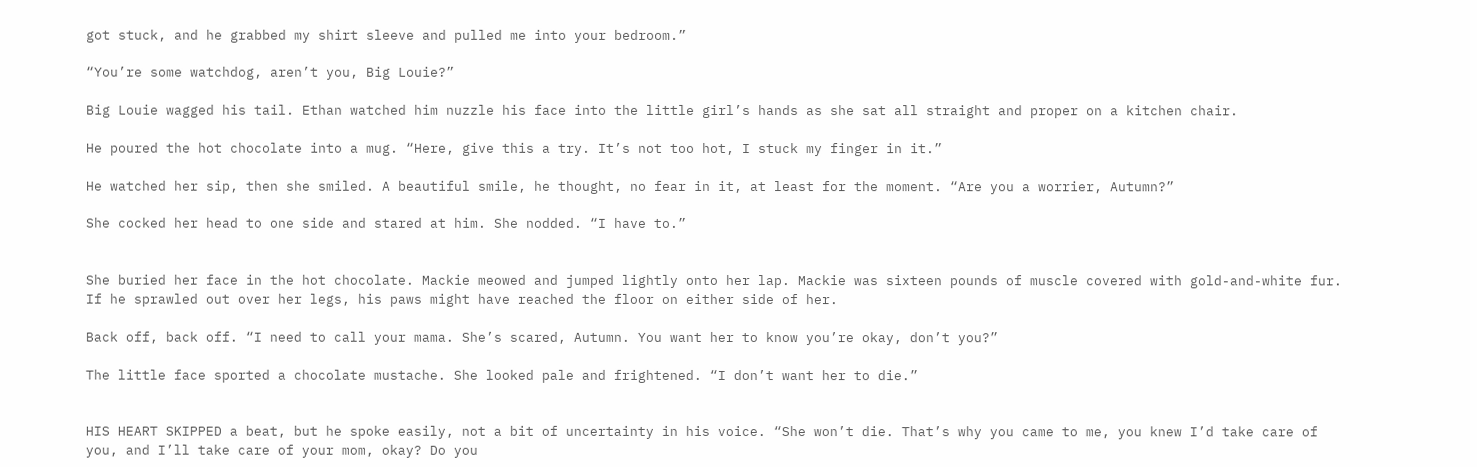got stuck, and he grabbed my shirt sleeve and pulled me into your bedroom.”

“You’re some watchdog, aren’t you, Big Louie?”

Big Louie wagged his tail. Ethan watched him nuzzle his face into the little girl’s hands as she sat all straight and proper on a kitchen chair.

He poured the hot chocolate into a mug. “Here, give this a try. It’s not too hot, I stuck my finger in it.”

He watched her sip, then she smiled. A beautiful smile, he thought, no fear in it, at least for the moment. “Are you a worrier, Autumn?”

She cocked her head to one side and stared at him. She nodded. “I have to.”


She buried her face in the hot chocolate. Mackie meowed and jumped lightly onto her lap. Mackie was sixteen pounds of muscle covered with gold-and-white fur. If he sprawled out over her legs, his paws might have reached the floor on either side of her.

Back off, back off. “I need to call your mama. She’s scared, Autumn. You want her to know you’re okay, don’t you?”

The little face sported a chocolate mustache. She looked pale and frightened. “I don’t want her to die.”


HIS HEART SKIPPED a beat, but he spoke easily, not a bit of uncertainty in his voice. “She won’t die. That’s why you came to me, you knew I’d take care of you, and I’ll take care of your mom, okay? Do you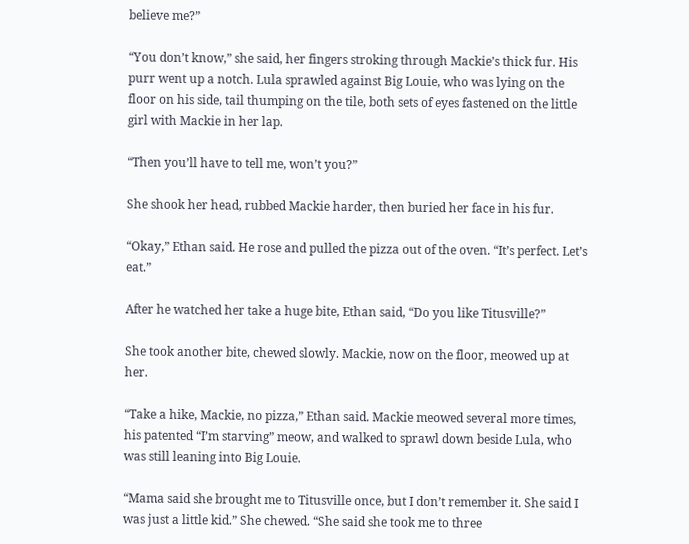believe me?”

“You don’t know,” she said, her fingers stroking through Mackie’s thick fur. His purr went up a notch. Lula sprawled against Big Louie, who was lying on the floor on his side, tail thumping on the tile, both sets of eyes fastened on the little girl with Mackie in her lap.

“Then you’ll have to tell me, won’t you?”

She shook her head, rubbed Mackie harder, then buried her face in his fur.

“Okay,” Ethan said. He rose and pulled the pizza out of the oven. “It’s perfect. Let’s eat.”

After he watched her take a huge bite, Ethan said, “Do you like Titusville?”

She took another bite, chewed slowly. Mackie, now on the floor, meowed up at her.

“Take a hike, Mackie, no pizza,” Ethan said. Mackie meowed several more times, his patented “I’m starving” meow, and walked to sprawl down beside Lula, who was still leaning into Big Louie.

“Mama said she brought me to Titusville once, but I don’t remember it. She said I was just a little kid.” She chewed. “She said she took me to three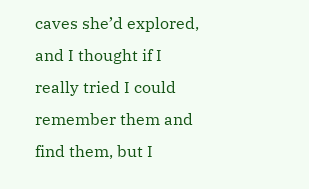caves she’d explored, and I thought if I really tried I could remember them and find them, but I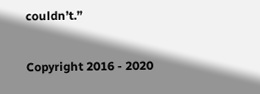couldn’t.”

Copyright 2016 - 2020